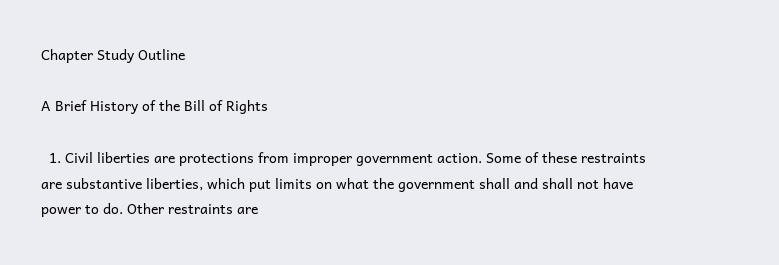Chapter Study Outline

A Brief History of the Bill of Rights

  1. Civil liberties are protections from improper government action. Some of these restraints are substantive liberties, which put limits on what the government shall and shall not have power to do. Other restraints are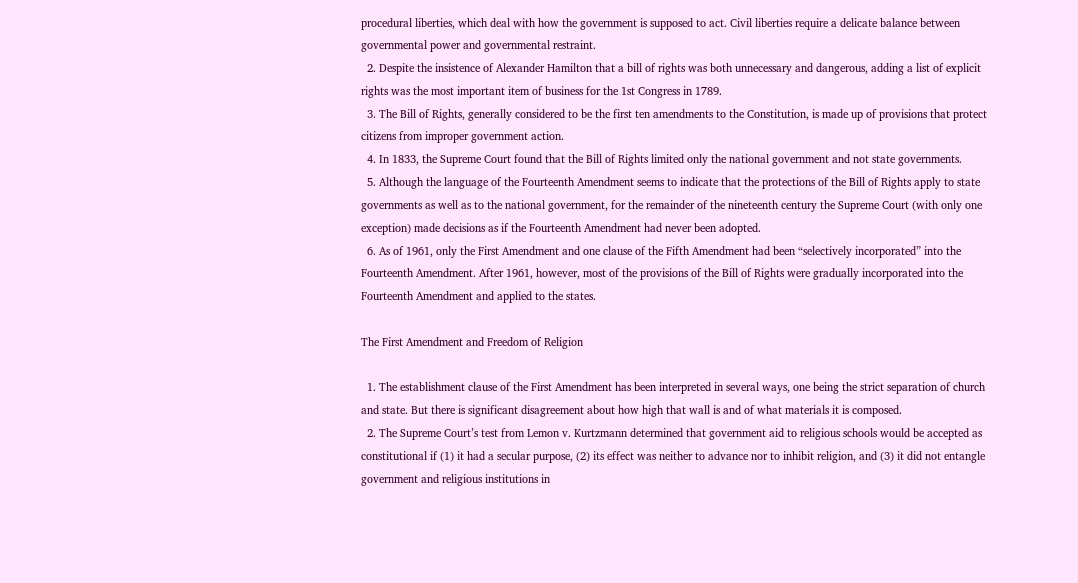procedural liberties, which deal with how the government is supposed to act. Civil liberties require a delicate balance between governmental power and governmental restraint.
  2. Despite the insistence of Alexander Hamilton that a bill of rights was both unnecessary and dangerous, adding a list of explicit rights was the most important item of business for the 1st Congress in 1789.
  3. The Bill of Rights, generally considered to be the first ten amendments to the Constitution, is made up of provisions that protect citizens from improper government action.
  4. In 1833, the Supreme Court found that the Bill of Rights limited only the national government and not state governments.
  5. Although the language of the Fourteenth Amendment seems to indicate that the protections of the Bill of Rights apply to state governments as well as to the national government, for the remainder of the nineteenth century the Supreme Court (with only one exception) made decisions as if the Fourteenth Amendment had never been adopted.
  6. As of 1961, only the First Amendment and one clause of the Fifth Amendment had been “selectively incorporated” into the Fourteenth Amendment. After 1961, however, most of the provisions of the Bill of Rights were gradually incorporated into the Fourteenth Amendment and applied to the states.

The First Amendment and Freedom of Religion

  1. The establishment clause of the First Amendment has been interpreted in several ways, one being the strict separation of church and state. But there is significant disagreement about how high that wall is and of what materials it is composed.
  2. The Supreme Court’s test from Lemon v. Kurtzmann determined that government aid to religious schools would be accepted as constitutional if (1) it had a secular purpose, (2) its effect was neither to advance nor to inhibit religion, and (3) it did not entangle government and religious institutions in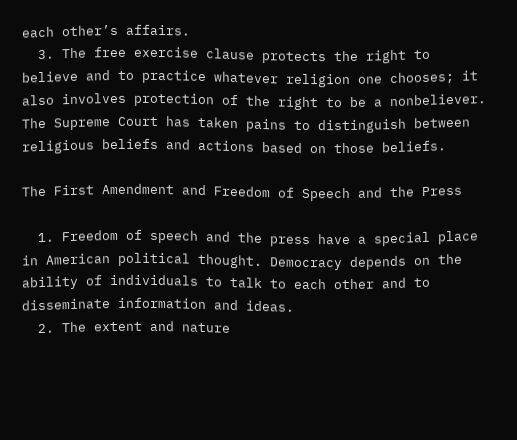each other’s affairs.
  3. The free exercise clause protects the right to believe and to practice whatever religion one chooses; it also involves protection of the right to be a nonbeliever. The Supreme Court has taken pains to distinguish between religious beliefs and actions based on those beliefs.

The First Amendment and Freedom of Speech and the Press

  1. Freedom of speech and the press have a special place in American political thought. Democracy depends on the ability of individuals to talk to each other and to disseminate information and ideas.
  2. The extent and nature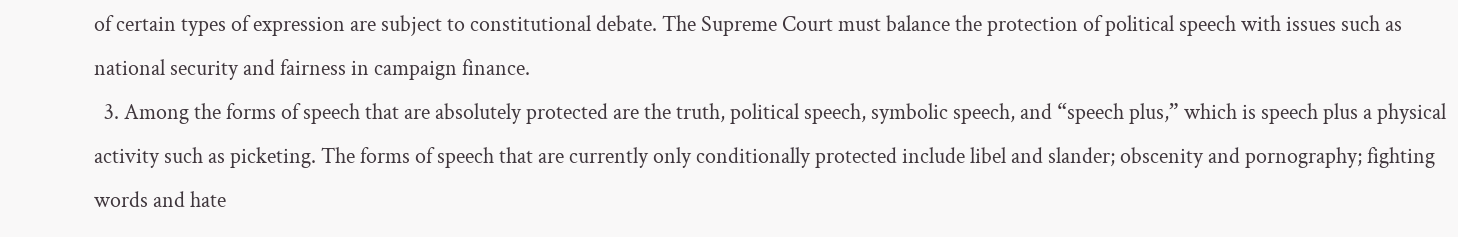of certain types of expression are subject to constitutional debate. The Supreme Court must balance the protection of political speech with issues such as national security and fairness in campaign finance.
  3. Among the forms of speech that are absolutely protected are the truth, political speech, symbolic speech, and “speech plus,” which is speech plus a physical activity such as picketing. The forms of speech that are currently only conditionally protected include libel and slander; obscenity and pornography; fighting words and hate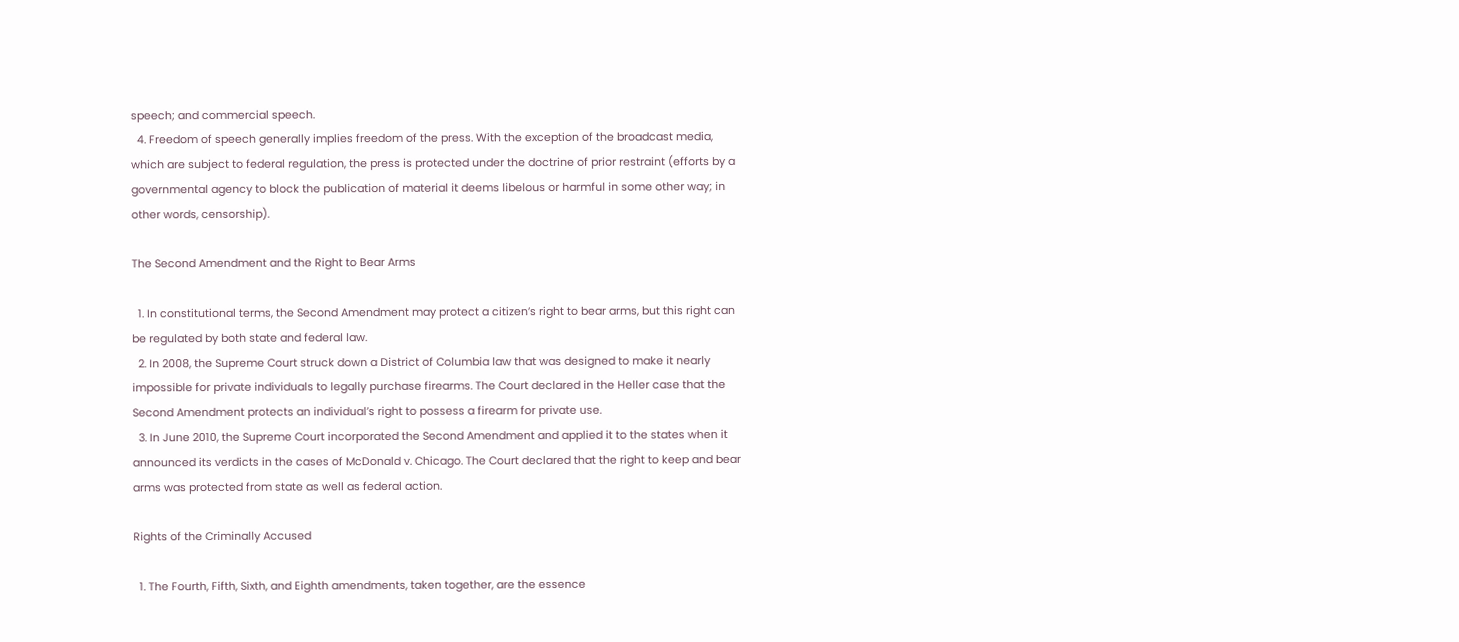speech; and commercial speech.
  4. Freedom of speech generally implies freedom of the press. With the exception of the broadcast media, which are subject to federal regulation, the press is protected under the doctrine of prior restraint (efforts by a governmental agency to block the publication of material it deems libelous or harmful in some other way; in other words, censorship).

The Second Amendment and the Right to Bear Arms

  1. In constitutional terms, the Second Amendment may protect a citizen’s right to bear arms, but this right can be regulated by both state and federal law.
  2. In 2008, the Supreme Court struck down a District of Columbia law that was designed to make it nearly impossible for private individuals to legally purchase firearms. The Court declared in the Heller case that the Second Amendment protects an individual’s right to possess a firearm for private use.
  3. In June 2010, the Supreme Court incorporated the Second Amendment and applied it to the states when it announced its verdicts in the cases of McDonald v. Chicago. The Court declared that the right to keep and bear arms was protected from state as well as federal action.

Rights of the Criminally Accused

  1. The Fourth, Fifth, Sixth, and Eighth amendments, taken together, are the essence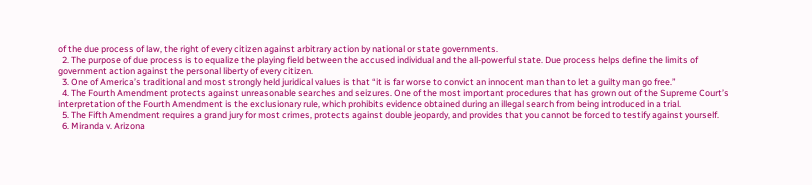of the due process of law, the right of every citizen against arbitrary action by national or state governments.
  2. The purpose of due process is to equalize the playing field between the accused individual and the all-powerful state. Due process helps define the limits of government action against the personal liberty of every citizen.
  3. One of America’s traditional and most strongly held juridical values is that “it is far worse to convict an innocent man than to let a guilty man go free.”
  4. The Fourth Amendment protects against unreasonable searches and seizures. One of the most important procedures that has grown out of the Supreme Court’s interpretation of the Fourth Amendment is the exclusionary rule, which prohibits evidence obtained during an illegal search from being introduced in a trial.
  5. The Fifth Amendment requires a grand jury for most crimes, protects against double jeopardy, and provides that you cannot be forced to testify against yourself.
  6. Miranda v. Arizona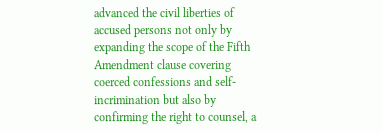advanced the civil liberties of accused persons not only by expanding the scope of the Fifth Amendment clause covering coerced confessions and self-incrimination but also by confirming the right to counsel, a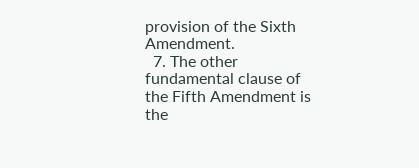provision of the Sixth Amendment.
  7. The other fundamental clause of the Fifth Amendment is the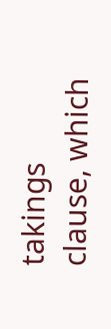takings clause, which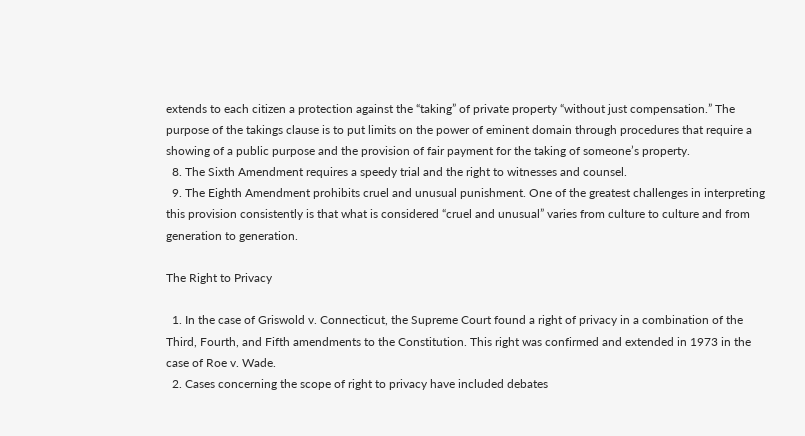extends to each citizen a protection against the “taking” of private property “without just compensation.” The purpose of the takings clause is to put limits on the power of eminent domain through procedures that require a showing of a public purpose and the provision of fair payment for the taking of someone’s property.
  8. The Sixth Amendment requires a speedy trial and the right to witnesses and counsel.
  9. The Eighth Amendment prohibits cruel and unusual punishment. One of the greatest challenges in interpreting this provision consistently is that what is considered “cruel and unusual” varies from culture to culture and from generation to generation.

The Right to Privacy

  1. In the case of Griswold v. Connecticut, the Supreme Court found a right of privacy in a combination of the Third, Fourth, and Fifth amendments to the Constitution. This right was confirmed and extended in 1973 in the case of Roe v. Wade.
  2. Cases concerning the scope of right to privacy have included debates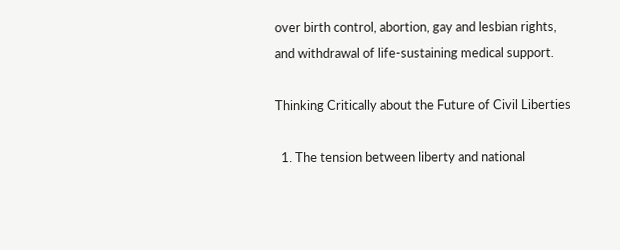over birth control, abortion, gay and lesbian rights, and withdrawal of life-sustaining medical support.

Thinking Critically about the Future of Civil Liberties

  1. The tension between liberty and national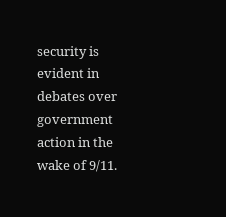security is evident in debates over government action in the wake of 9/11.